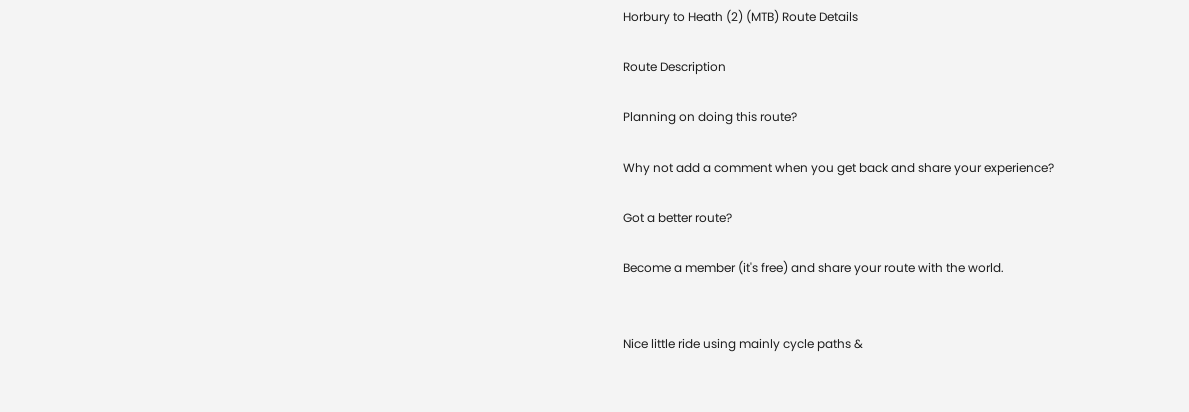Horbury to Heath (2) (MTB) Route Details

Route Description

Planning on doing this route?

Why not add a comment when you get back and share your experience?

Got a better route?

Become a member (it's free) and share your route with the world.


Nice little ride using mainly cycle paths &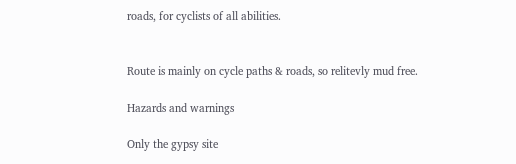roads, for cyclists of all abilities.


Route is mainly on cycle paths & roads, so relitevly mud free.

Hazards and warnings

Only the gypsy site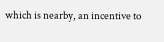which is nearby, an incentive to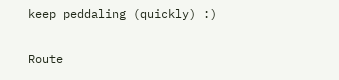keep peddaling (quickly) :)

Route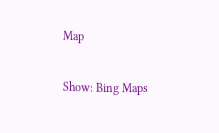Map

Show: Bing Maps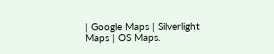| Google Maps | Silverlight Maps | OS Maps.